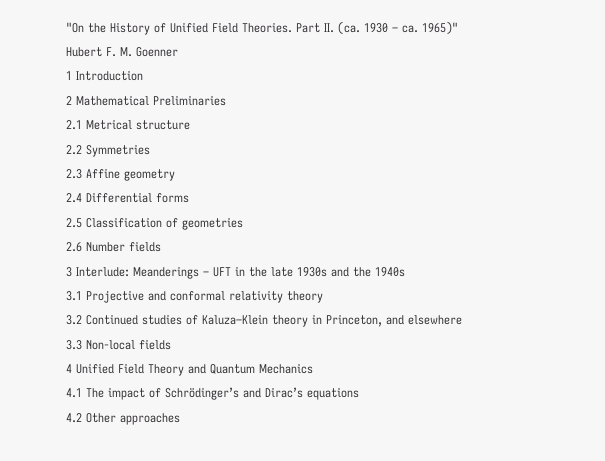"On the History of Unified Field Theories. Part II. (ca. 1930 – ca. 1965)"
Hubert F. M. Goenner
1 Introduction
2 Mathematical Preliminaries
2.1 Metrical structure
2.2 Symmetries
2.3 Affine geometry
2.4 Differential forms
2.5 Classification of geometries
2.6 Number fields
3 Interlude: Meanderings – UFT in the late 1930s and the 1940s
3.1 Projective and conformal relativity theory
3.2 Continued studies of Kaluza–Klein theory in Princeton, and elsewhere
3.3 Non-local fields
4 Unified Field Theory and Quantum Mechanics
4.1 The impact of Schrödinger’s and Dirac’s equations
4.2 Other approaches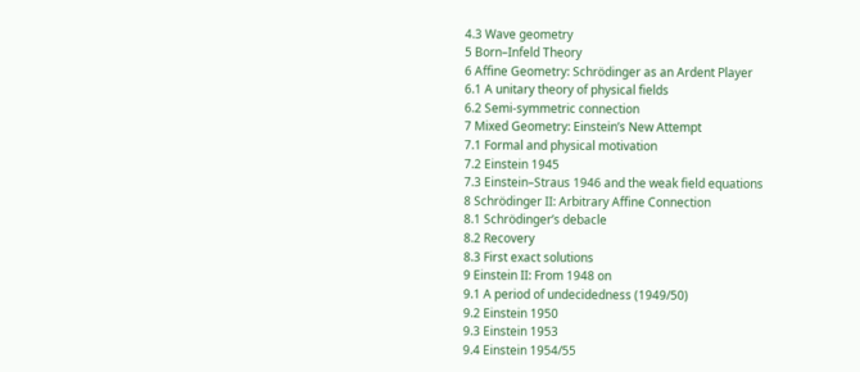4.3 Wave geometry
5 Born–Infeld Theory
6 Affine Geometry: Schrödinger as an Ardent Player
6.1 A unitary theory of physical fields
6.2 Semi-symmetric connection
7 Mixed Geometry: Einstein’s New Attempt
7.1 Formal and physical motivation
7.2 Einstein 1945
7.3 Einstein–Straus 1946 and the weak field equations
8 Schrödinger II: Arbitrary Affine Connection
8.1 Schrödinger’s debacle
8.2 Recovery
8.3 First exact solutions
9 Einstein II: From 1948 on
9.1 A period of undecidedness (1949/50)
9.2 Einstein 1950
9.3 Einstein 1953
9.4 Einstein 1954/55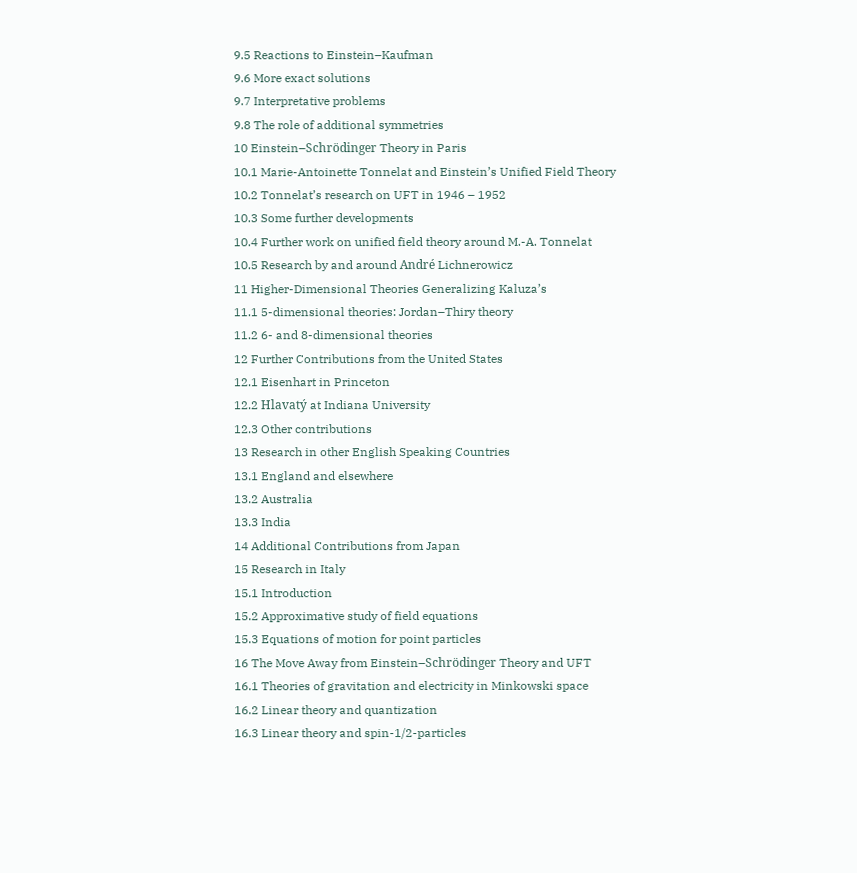9.5 Reactions to Einstein–Kaufman
9.6 More exact solutions
9.7 Interpretative problems
9.8 The role of additional symmetries
10 Einstein–Schrödinger Theory in Paris
10.1 Marie-Antoinette Tonnelat and Einstein’s Unified Field Theory
10.2 Tonnelat’s research on UFT in 1946 – 1952
10.3 Some further developments
10.4 Further work on unified field theory around M.-A. Tonnelat
10.5 Research by and around André Lichnerowicz
11 Higher-Dimensional Theories Generalizing Kaluza’s
11.1 5-dimensional theories: Jordan–Thiry theory
11.2 6- and 8-dimensional theories
12 Further Contributions from the United States
12.1 Eisenhart in Princeton
12.2 Hlavatý at Indiana University
12.3 Other contributions
13 Research in other English Speaking Countries
13.1 England and elsewhere
13.2 Australia
13.3 India
14 Additional Contributions from Japan
15 Research in Italy
15.1 Introduction
15.2 Approximative study of field equations
15.3 Equations of motion for point particles
16 The Move Away from Einstein–Schrödinger Theory and UFT
16.1 Theories of gravitation and electricity in Minkowski space
16.2 Linear theory and quantization
16.3 Linear theory and spin-1/2-particles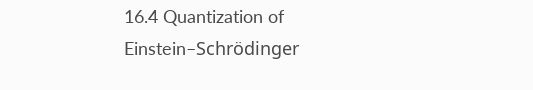16.4 Quantization of Einstein–Schrödinger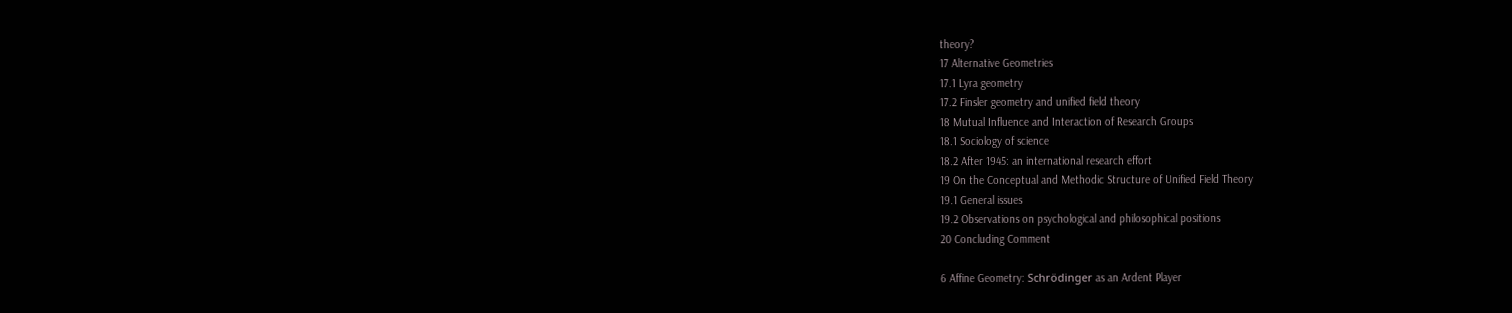theory?
17 Alternative Geometries
17.1 Lyra geometry
17.2 Finsler geometry and unified field theory
18 Mutual Influence and Interaction of Research Groups
18.1 Sociology of science
18.2 After 1945: an international research effort
19 On the Conceptual and Methodic Structure of Unified Field Theory
19.1 General issues
19.2 Observations on psychological and philosophical positions
20 Concluding Comment

6 Affine Geometry: Schrödinger as an Ardent Player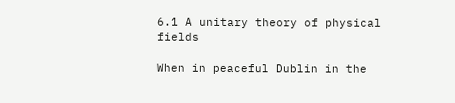6.1 A unitary theory of physical fields

When in peaceful Dublin in the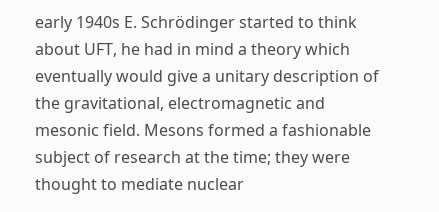early 1940s E. Schrödinger started to think about UFT, he had in mind a theory which eventually would give a unitary description of the gravitational, electromagnetic and mesonic field. Mesons formed a fashionable subject of research at the time; they were thought to mediate nuclear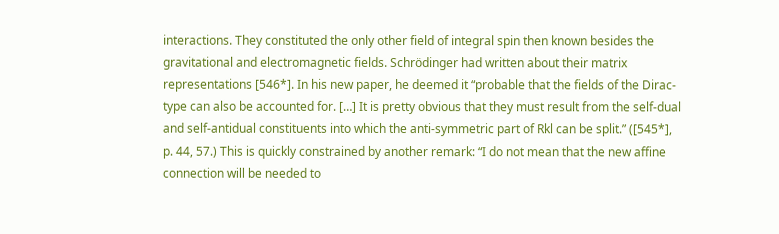interactions. They constituted the only other field of integral spin then known besides the gravitational and electromagnetic fields. Schrödinger had written about their matrix representations [546*]. In his new paper, he deemed it “probable that the fields of the Dirac-type can also be accounted for. […] It is pretty obvious that they must result from the self-dual and self-antidual constituents into which the anti-symmetric part of Rkl can be split.” ([545*], p. 44, 57.) This is quickly constrained by another remark: “I do not mean that the new affine connection will be needed to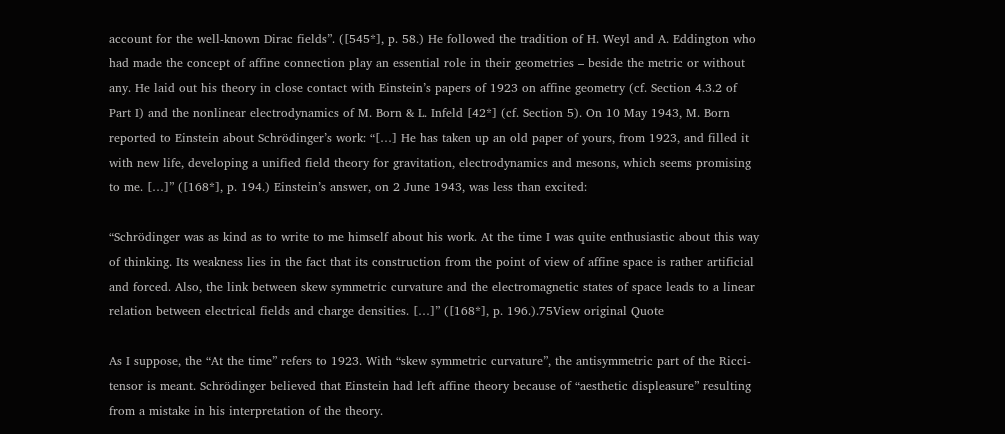account for the well-known Dirac fields”. ([545*], p. 58.) He followed the tradition of H. Weyl and A. Eddington who had made the concept of affine connection play an essential role in their geometries – beside the metric or without any. He laid out his theory in close contact with Einstein’s papers of 1923 on affine geometry (cf. Section 4.3.2 of Part I) and the nonlinear electrodynamics of M. Born & L. Infeld [42*] (cf. Section 5). On 10 May 1943, M. Born reported to Einstein about Schrödinger’s work: “[…] He has taken up an old paper of yours, from 1923, and filled it with new life, developing a unified field theory for gravitation, electrodynamics and mesons, which seems promising to me. […]” ([168*], p. 194.) Einstein’s answer, on 2 June 1943, was less than excited:

“Schrödinger was as kind as to write to me himself about his work. At the time I was quite enthusiastic about this way of thinking. Its weakness lies in the fact that its construction from the point of view of affine space is rather artificial and forced. Also, the link between skew symmetric curvature and the electromagnetic states of space leads to a linear relation between electrical fields and charge densities. […]” ([168*], p. 196.).75View original Quote

As I suppose, the “At the time” refers to 1923. With “skew symmetric curvature”, the antisymmetric part of the Ricci-tensor is meant. Schrödinger believed that Einstein had left affine theory because of “aesthetic displeasure” resulting from a mistake in his interpretation of the theory.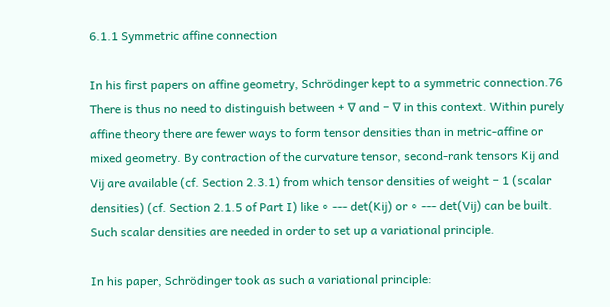6.1.1 Symmetric affine connection

In his first papers on affine geometry, Schrödinger kept to a symmetric connection.76 There is thus no need to distinguish between + ∇ and − ∇ in this context. Within purely affine theory there are fewer ways to form tensor densities than in metric-affine or mixed geometry. By contraction of the curvature tensor, second-rank tensors Kij and Vij are available (cf. Section 2.3.1) from which tensor densities of weight − 1 (scalar densities) (cf. Section 2.1.5 of Part I) like ∘ --- det(Kij) or ∘ --- det(Vij) can be built. Such scalar densities are needed in order to set up a variational principle.

In his paper, Schrödinger took as such a variational principle: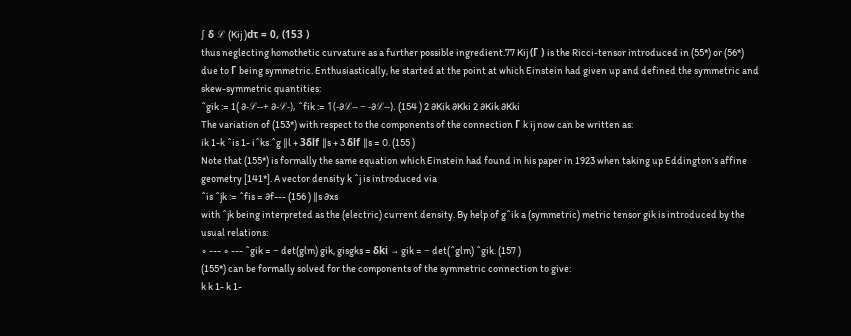∫ δ ℒ (Kij )dτ = 0, (153 )
thus neglecting homothetic curvature as a further possible ingredient.77 Kij (Γ ) is the Ricci-tensor introduced in (55*) or (56*) due to Γ being symmetric. Enthusiastically, he started at the point at which Einstein had given up and defined the symmetric and skew-symmetric quantities:
ˆgik := 1( ∂-ℒ--+ ∂-ℒ-), ˆfik := 1(-∂ℒ-- − -∂ℒ--). (154 ) 2 ∂Kik ∂Kki 2 ∂Kik ∂Kki
The variation of (153*) with respect to the components of the connection Γ k ij now can be written as:
ik 1-k ˆis 1- iˆks ˆg ∥l + 3δlf ∥s + 3 δlf ∥s = 0. (155 )
Note that (155*) is formally the same equation which Einstein had found in his paper in 1923 when taking up Eddington’s affine geometry [141*]. A vector density k ˆj is introduced via
ˆis ˆjk := ˆfis = ∂f--- (156 ) ∥s ∂xs
with ˆjk being interpreted as the (electric) current density. By help of gˆik a (symmetric) metric tensor gik is introduced by the usual relations:
∘ --- ∘ --- ˆgik = − det(glm) gik, gisgks = δki → gik = − det(ˆglm) ˆgik. (157 )
(155*) can be formally solved for the components of the symmetric connection to give:
k k 1- k 1-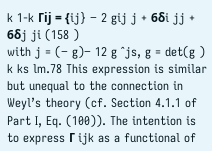k 1-k Γij = {ij} − 2 gij j + 6δi jj + 6δj ji (158 )
with j = (− g)− 12 g ˆjs, g = det(g ) k ks lm.78 This expression is similar but unequal to the connection in Weyl’s theory (cf. Section 4.1.1 of Part I, Eq. (100)). The intention is to express Γ ijk as a functional of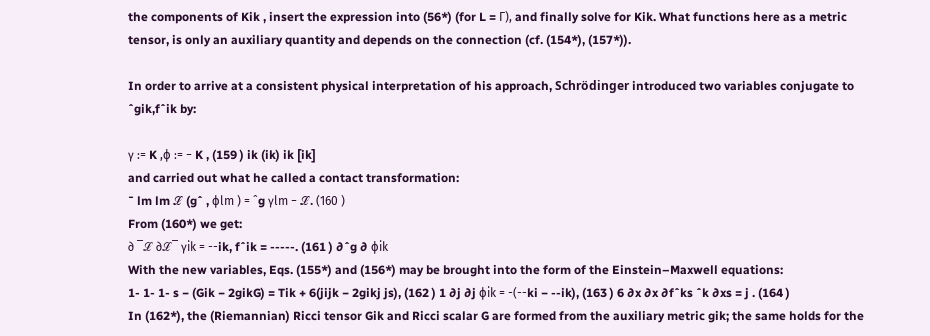the components of Kik , insert the expression into (56*) (for L = Γ), and finally solve for Kik. What functions here as a metric tensor, is only an auxiliary quantity and depends on the connection (cf. (154*), (157*)).

In order to arrive at a consistent physical interpretation of his approach, Schrödinger introduced two variables conjugate to ˆgik,fˆik by:

γ := K ,ϕ := − K , (159 ) ik (ik) ik [ik]
and carried out what he called a contact transformation:
¯ lm lm ℒ (gˆ , ϕlm ) = ˆg γlm − ℒ. (160 )
From (160*) we get:
∂ ¯ℒ ∂ℒ¯ γik = --ik, fˆik = -----. (161 ) ∂ˆg ∂ ϕik
With the new variables, Eqs. (155*) and (156*) may be brought into the form of the Einstein–Maxwell equations:
1- 1- 1- s − (Gik − 2gikG) = Tik + 6(jijk − 2gikj js), (162 ) 1 ∂j ∂j ϕik = -(--ki − --ik), (163 ) 6 ∂x ∂x ∂fˆks ˆk ∂xs = j . (164 )
In (162*), the (Riemannian) Ricci tensor Gik and Ricci scalar G are formed from the auxiliary metric gik; the same holds for the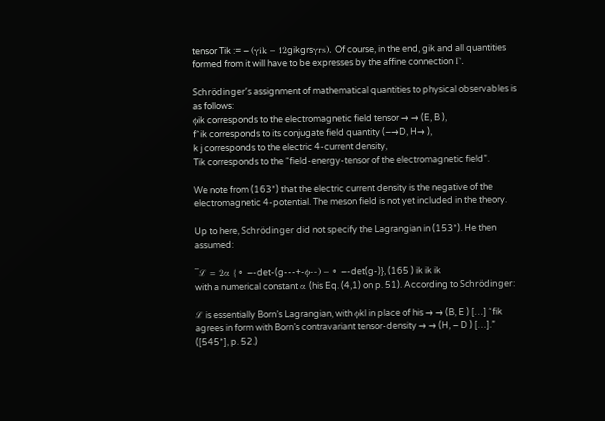tensor Tik := − (γik − 12gikgrsγrs). Of course, in the end, gik and all quantities formed from it will have to be expresses by the affine connection Γ.

Schrödinger’s assignment of mathematical quantities to physical observables is as follows:
ϕik corresponds to the electromagnetic field tensor → → (E, B ),
fˆik corresponds to its conjugate field quantity (−→D, H→ ),
k j corresponds to the electric 4-current density,
Tik corresponds to the “field-energy-tensor of the electromagnetic field”.

We note from (163*) that the electric current density is the negative of the electromagnetic 4-potential. The meson field is not yet included in the theory.

Up to here, Schrödinger did not specify the Lagrangian in (153*). He then assumed:

¯ℒ = 2α {∘ −-det-(g---+-ϕ--) − ∘ −-det(g-)}, (165 ) ik ik ik
with a numerical constant α (his Eq. (4,1) on p. 51). According to Schrödinger:

ℒ is essentially Born’s Lagrangian, with ϕkl in place of his → → (B, E ) […] ˆfik agrees in form with Born’s contravariant tensor-density → → (H, − D ) […].” ([545*], p. 52.)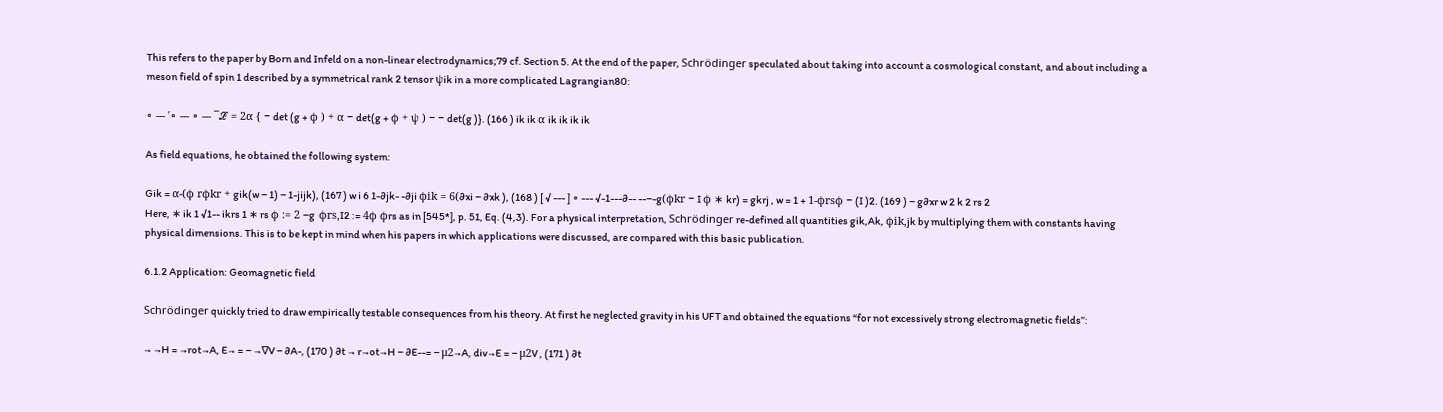This refers to the paper by Born and Infeld on a non-linear electrodynamics;79 cf. Section 5. At the end of the paper, Schrödinger speculated about taking into account a cosmological constant, and about including a meson field of spin 1 described by a symmetrical rank 2 tensor ψik in a more complicated Lagrangian80:

∘ --- ′∘ --- ∘ --- ¯ℒ = 2α { − det (g + ϕ ) + α − det(g + ϕ + ψ ) − − det(g )}. (166 ) ik ik α ik ik ik ik

As field equations, he obtained the following system:

Gik = α-(ϕ rϕkr + gik(w − 1) − 1-jijk), (167 ) w i 6 1-∂jk- -∂ji ϕik = 6(∂xi − ∂xk ), (168 ) [ √ --- ] ∘ --- √-1---∂-- --−-g(ϕkr − I ϕ ∗ kr) = gkrj , w = 1 + 1-ϕrsϕ − (I )2. (169 ) − g∂xr w 2 k 2 rs 2
Here, ∗ ik 1 √1-- ikrs 1 ∗ rs ϕ := 2 −g  ϕrs,I2 := 4ϕ ϕrs as in [545*], p. 51, Eq. (4,3). For a physical interpretation, Schrödinger re-defined all quantities gik,Ak, ϕik,jk by multiplying them with constants having physical dimensions. This is to be kept in mind when his papers in which applications were discussed, are compared with this basic publication.

6.1.2 Application: Geomagnetic field

Schrödinger quickly tried to draw empirically testable consequences from his theory. At first he neglected gravity in his UFT and obtained the equations “for not excessively strong electromagnetic fields”:

→ →H = →rot→A, E→ = − →∇V − ∂A-, (170 ) ∂t → r→ot→H − ∂E--= − μ2→A, div→E = − μ2V , (171 ) ∂t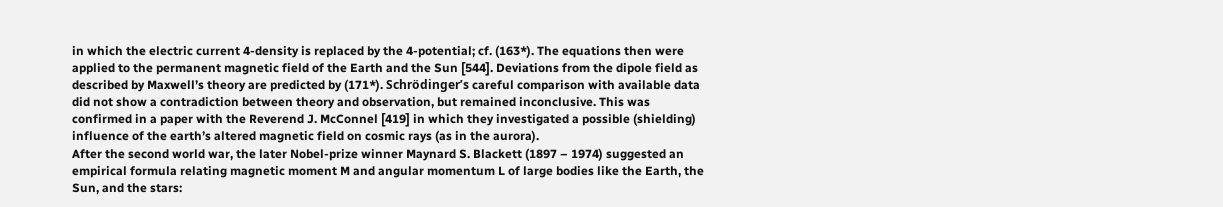in which the electric current 4-density is replaced by the 4-potential; cf. (163*). The equations then were applied to the permanent magnetic field of the Earth and the Sun [544]. Deviations from the dipole field as described by Maxwell’s theory are predicted by (171*). Schrödinger’s careful comparison with available data did not show a contradiction between theory and observation, but remained inconclusive. This was confirmed in a paper with the Reverend J. McConnel [419] in which they investigated a possible (shielding) influence of the earth’s altered magnetic field on cosmic rays (as in the aurora).
After the second world war, the later Nobel-prize winner Maynard S. Blackett (1897 – 1974) suggested an empirical formula relating magnetic moment M and angular momentum L of large bodies like the Earth, the Sun, and the stars: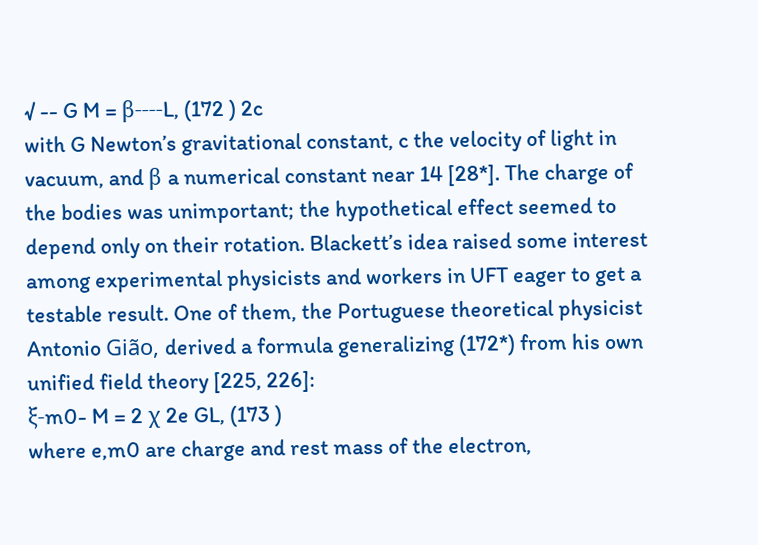√ -- G M = β----L, (172 ) 2c
with G Newton’s gravitational constant, c the velocity of light in vacuum, and β a numerical constant near 14 [28*]. The charge of the bodies was unimportant; the hypothetical effect seemed to depend only on their rotation. Blackett’s idea raised some interest among experimental physicists and workers in UFT eager to get a testable result. One of them, the Portuguese theoretical physicist Antonio Gião, derived a formula generalizing (172*) from his own unified field theory [225, 226]:
ξ-m0- M = 2 χ 2e GL, (173 )
where e,m0 are charge and rest mass of the electron,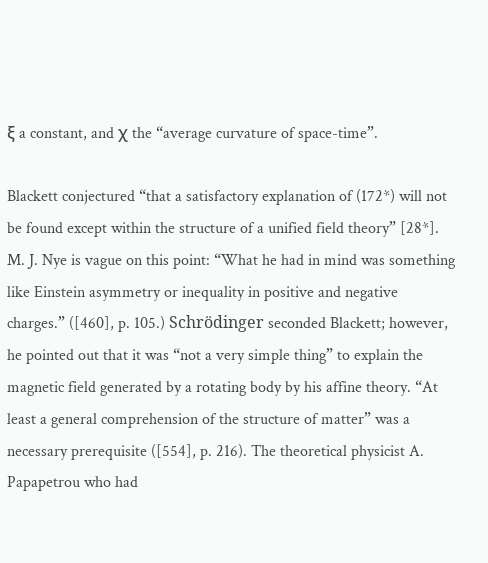ξ a constant, and χ the “average curvature of space-time”.

Blackett conjectured “that a satisfactory explanation of (172*) will not be found except within the structure of a unified field theory” [28*]. M. J. Nye is vague on this point: “What he had in mind was something like Einstein asymmetry or inequality in positive and negative charges.” ([460], p. 105.) Schrödinger seconded Blackett; however, he pointed out that it was “not a very simple thing” to explain the magnetic field generated by a rotating body by his affine theory. “At least a general comprehension of the structure of matter” was a necessary prerequisite ([554], p. 216). The theoretical physicist A. Papapetrou who had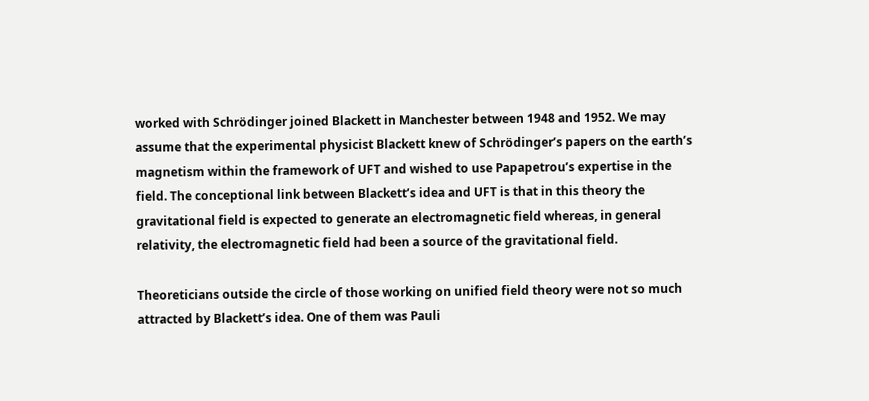worked with Schrödinger joined Blackett in Manchester between 1948 and 1952. We may assume that the experimental physicist Blackett knew of Schrödinger’s papers on the earth’s magnetism within the framework of UFT and wished to use Papapetrou’s expertise in the field. The conceptional link between Blackett’s idea and UFT is that in this theory the gravitational field is expected to generate an electromagnetic field whereas, in general relativity, the electromagnetic field had been a source of the gravitational field.

Theoreticians outside the circle of those working on unified field theory were not so much attracted by Blackett’s idea. One of them was Pauli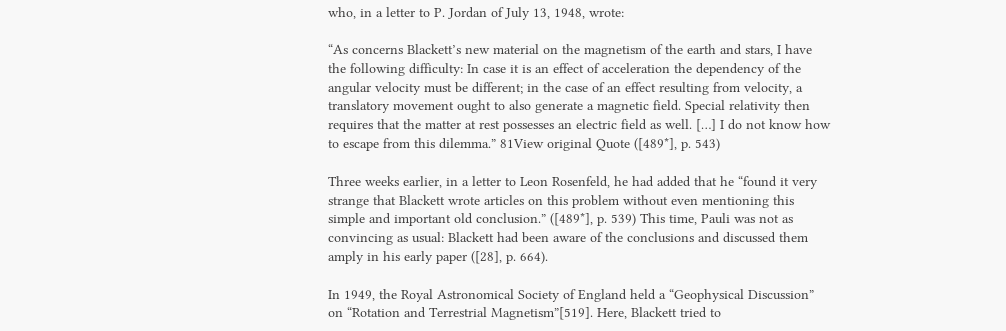who, in a letter to P. Jordan of July 13, 1948, wrote:

“As concerns Blackett’s new material on the magnetism of the earth and stars, I have the following difficulty: In case it is an effect of acceleration the dependency of the angular velocity must be different; in the case of an effect resulting from velocity, a translatory movement ought to also generate a magnetic field. Special relativity then requires that the matter at rest possesses an electric field as well. […] I do not know how to escape from this dilemma.” 81View original Quote ([489*], p. 543)

Three weeks earlier, in a letter to Leon Rosenfeld, he had added that he “found it very strange that Blackett wrote articles on this problem without even mentioning this simple and important old conclusion.” ([489*], p. 539) This time, Pauli was not as convincing as usual: Blackett had been aware of the conclusions and discussed them amply in his early paper ([28], p. 664).

In 1949, the Royal Astronomical Society of England held a “Geophysical Discussion” on “Rotation and Terrestrial Magnetism”[519]. Here, Blackett tried to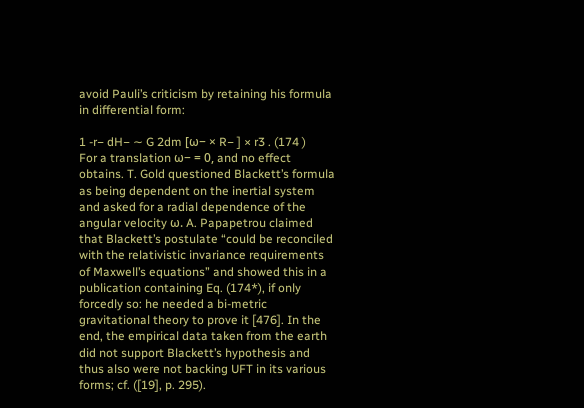avoid Pauli’s criticism by retaining his formula in differential form:

1 -r− dH− ∼ G 2dm [ω− × R− ] × r3 . (174 )
For a translation ω− = 0, and no effect obtains. T. Gold questioned Blackett’s formula as being dependent on the inertial system and asked for a radial dependence of the angular velocity ω. A. Papapetrou claimed that Blackett’s postulate “could be reconciled with the relativistic invariance requirements of Maxwell’s equations” and showed this in a publication containing Eq. (174*), if only forcedly so: he needed a bi-metric gravitational theory to prove it [476]. In the end, the empirical data taken from the earth did not support Blackett’s hypothesis and thus also were not backing UFT in its various forms; cf. ([19], p. 295).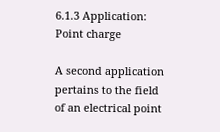6.1.3 Application: Point charge

A second application pertains to the field of an electrical point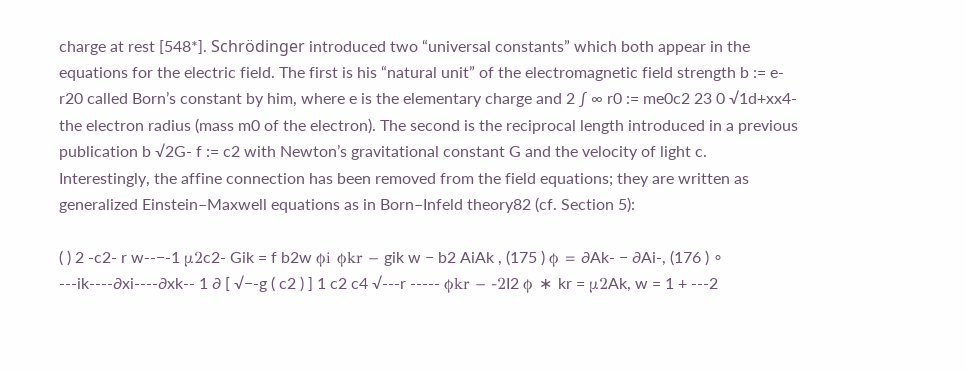charge at rest [548*]. Schrödinger introduced two “universal constants” which both appear in the equations for the electric field. The first is his “natural unit” of the electromagnetic field strength b := e- r20 called Born’s constant by him, where e is the elementary charge and 2 ∫ ∞ r0 := me0c2 23 0 √1d+xx4- the electron radius (mass m0 of the electron). The second is the reciprocal length introduced in a previous publication b √2G- f := c2 with Newton’s gravitational constant G and the velocity of light c. Interestingly, the affine connection has been removed from the field equations; they are written as generalized Einstein–Maxwell equations as in Born–Infeld theory82 (cf. Section 5):

( ) 2 -c2- r w--−-1 μ2c2- Gik = f b2w ϕi ϕkr − gik w − b2 AiAk , (175 ) ϕ = ∂Ak- − ∂Ai-, (176 ) ∘ ---ik----∂xi----∂xk-- 1 ∂ [ √−-g ( c2 ) ] 1 c2 c4 √---r ----- ϕkr − -2I2 ϕ ∗ kr = μ2Ak, w = 1 + ---2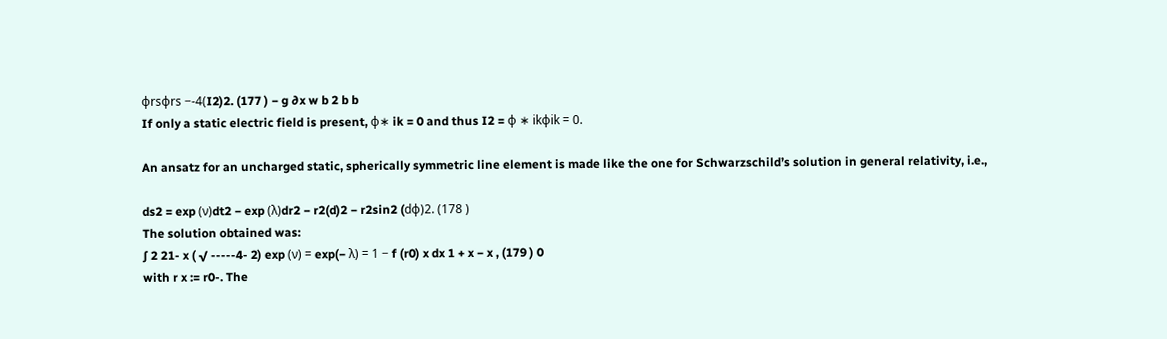ϕrsϕrs −-4(I2)2. (177 ) − g ∂x w b 2 b b
If only a static electric field is present, ϕ∗ ik = 0 and thus I2 = ϕ ∗ ikϕik = 0.

An ansatz for an uncharged static, spherically symmetric line element is made like the one for Schwarzschild’s solution in general relativity, i.e.,

ds2 = exp (ν)dt2 − exp (λ)dr2 − r2(d)2 − r2sin2 (dϕ)2. (178 )
The solution obtained was:
∫ 2 21- x ( √ -----4- 2) exp (ν) = exp(− λ) = 1 − f (r0) x dx 1 + x − x , (179 ) 0
with r x := r0-. The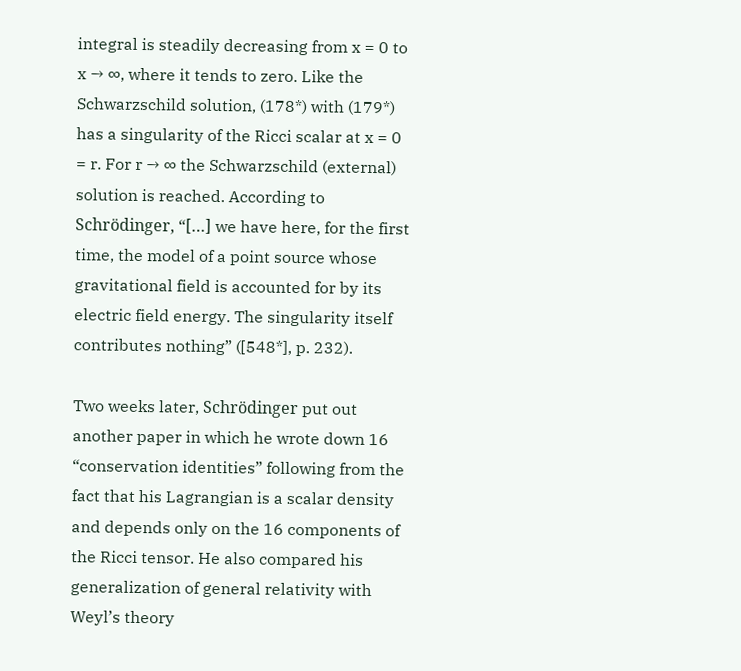integral is steadily decreasing from x = 0 to x → ∞, where it tends to zero. Like the Schwarzschild solution, (178*) with (179*) has a singularity of the Ricci scalar at x = 0 = r. For r → ∞ the Schwarzschild (external) solution is reached. According to Schrödinger, “[…] we have here, for the first time, the model of a point source whose gravitational field is accounted for by its electric field energy. The singularity itself contributes nothing” ([548*], p. 232).

Two weeks later, Schrödinger put out another paper in which he wrote down 16 “conservation identities” following from the fact that his Lagrangian is a scalar density and depends only on the 16 components of the Ricci tensor. He also compared his generalization of general relativity with Weyl’s theory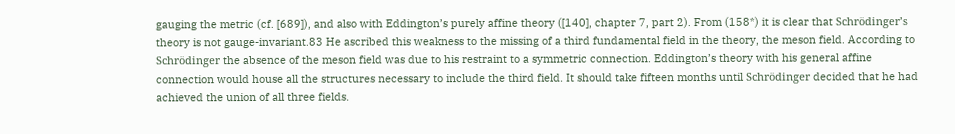gauging the metric (cf. [689]), and also with Eddington’s purely affine theory ([140], chapter 7, part 2). From (158*) it is clear that Schrödinger’s theory is not gauge-invariant.83 He ascribed this weakness to the missing of a third fundamental field in the theory, the meson field. According to Schrödinger the absence of the meson field was due to his restraint to a symmetric connection. Eddington’s theory with his general affine connection would house all the structures necessary to include the third field. It should take fifteen months until Schrödinger decided that he had achieved the union of all three fields.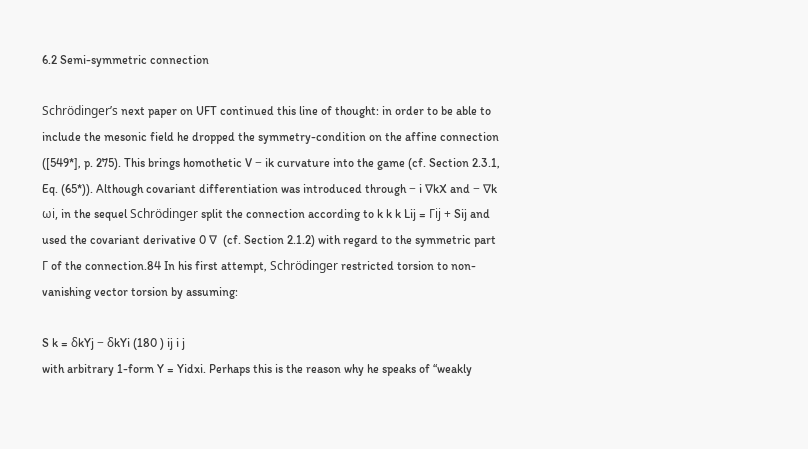6.2 Semi-symmetric connection

Schrödinger’s next paper on UFT continued this line of thought: in order to be able to include the mesonic field he dropped the symmetry-condition on the affine connection ([549*], p. 275). This brings homothetic V − ik curvature into the game (cf. Section 2.3.1, Eq. (65*)). Although covariant differentiation was introduced through − i ∇kX and − ∇k ωi, in the sequel Schrödinger split the connection according to k k k Lij = Γij + Sij and used the covariant derivative 0 ∇  (cf. Section 2.1.2) with regard to the symmetric part Γ of the connection.84 In his first attempt, Schrödinger restricted torsion to non-vanishing vector torsion by assuming:

S k = δkYj − δkYi (180 ) ij i j
with arbitrary 1-form Y = Yidxi. Perhaps this is the reason why he speaks of “weakly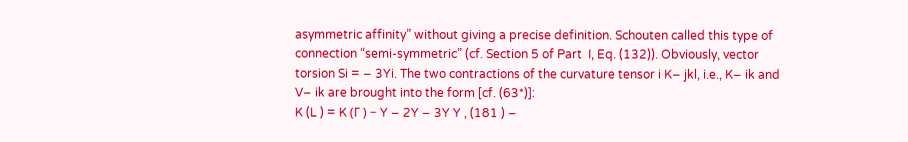asymmetric affinity” without giving a precise definition. Schouten called this type of connection “semi-symmetric” (cf. Section 5 of Part  I, Eq. (132)). Obviously, vector torsion Si = − 3Yi. The two contractions of the curvature tensor i K− jkl, i.e., K− ik and V− ik are brought into the form [cf. (63*)]:
K (L ) = K (Γ ) − Y − 2Y − 3Y Y , (181 ) −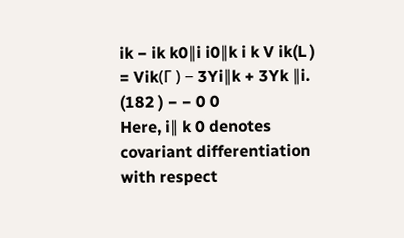ik − ik k0∥i i0∥k i k V ik(L ) = Vik(Γ ) − 3Yi∥k + 3Yk ∥i. (182 ) − − 0 0
Here, i∥ k 0 denotes covariant differentiation with respect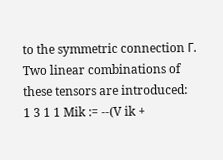to the symmetric connection Γ. Two linear combinations of these tensors are introduced:
1 3 1 1 Mik := --(V ik +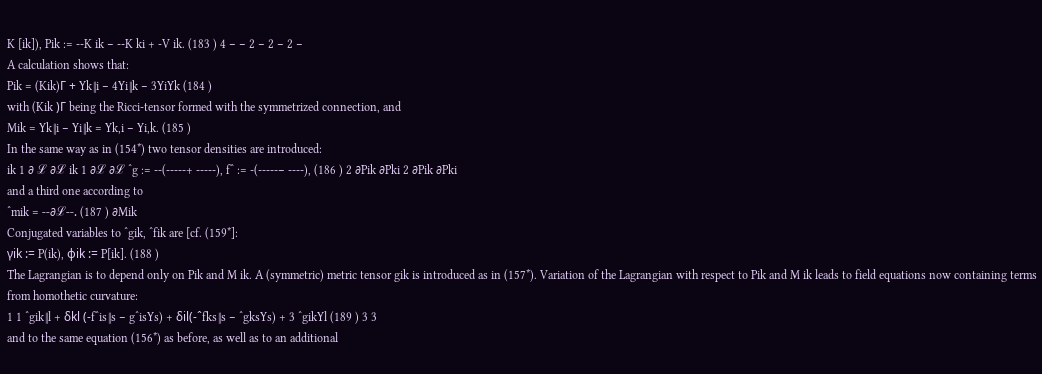K [ik]), Pik := --K ik − --K ki + -V ik. (183 ) 4 − − 2 − 2 − 2 −
A calculation shows that:
Pik = (Kik)Γ + Yk∥i − 4Yi∥k − 3YiYk (184 )
with (Kik )Γ being the Ricci-tensor formed with the symmetrized connection, and
Mik = Yk∥i − Yi∥k = Yk,i − Yi,k. (185 )
In the same way as in (154*) two tensor densities are introduced:
ik 1 ∂ ℒ ∂ℒ ik 1 ∂ℒ ∂ℒ ˆg := --(-----+ -----), fˆ := -(-----− ----), (186 ) 2 ∂Pik ∂Pki 2 ∂Pik ∂Pki
and a third one according to
ˆmik = --∂ℒ--. (187 ) ∂Mik
Conjugated variables to ˆgik, ˆfik are [cf. (159*]:
γik := P(ik), ϕik := P[ik]. (188 )
The Lagrangian is to depend only on Pik and M ik. A (symmetric) metric tensor gik is introduced as in (157*). Variation of the Lagrangian with respect to Pik and M ik leads to field equations now containing terms from homothetic curvature:
1 1 ˆgik∥l + δkl (-fˆis∥s − gˆisYs) + δil(-ˆfks∥s − ˆgksYs) + 3 ˆgikYl (189 ) 3 3
and to the same equation (156*) as before, as well as to an additional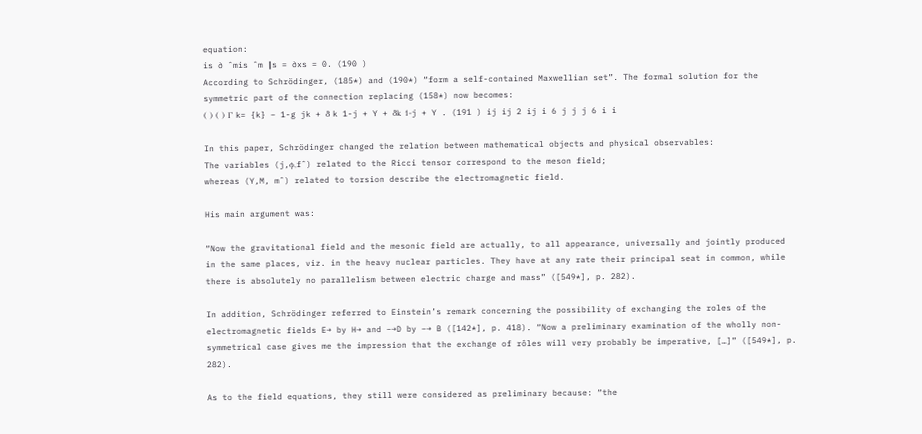equation:
is ∂ ˆmis ˆm ∥s = ∂xs = 0. (190 )
According to Schrödinger, (185*) and (190*) “form a self-contained Maxwellian set”. The formal solution for the symmetric part of the connection replacing (158*) now becomes:
( ) ( ) Γ k= {k} − 1-g jk + δ k 1-j + Y + δk 1-j + Y . (191 ) ij ij 2 ij i 6 j j j 6 i i

In this paper, Schrödinger changed the relation between mathematical objects and physical observables:
The variables (j,ϕ,fˆ) related to the Ricci tensor correspond to the meson field;
whereas (Y,M, mˆ) related to torsion describe the electromagnetic field.

His main argument was:

“Now the gravitational field and the mesonic field are actually, to all appearance, universally and jointly produced in the same places, viz. in the heavy nuclear particles. They have at any rate their principal seat in common, while there is absolutely no parallelism between electric charge and mass” ([549*], p. 282).

In addition, Schrödinger referred to Einstein’s remark concerning the possibility of exchanging the roles of the electromagnetic fields E→ by H→ and −→D by −→ B ([142*], p. 418). “Now a preliminary examination of the wholly non-symmetrical case gives me the impression that the exchange of rôles will very probably be imperative, […]” ([549*], p. 282).

As to the field equations, they still were considered as preliminary because: “the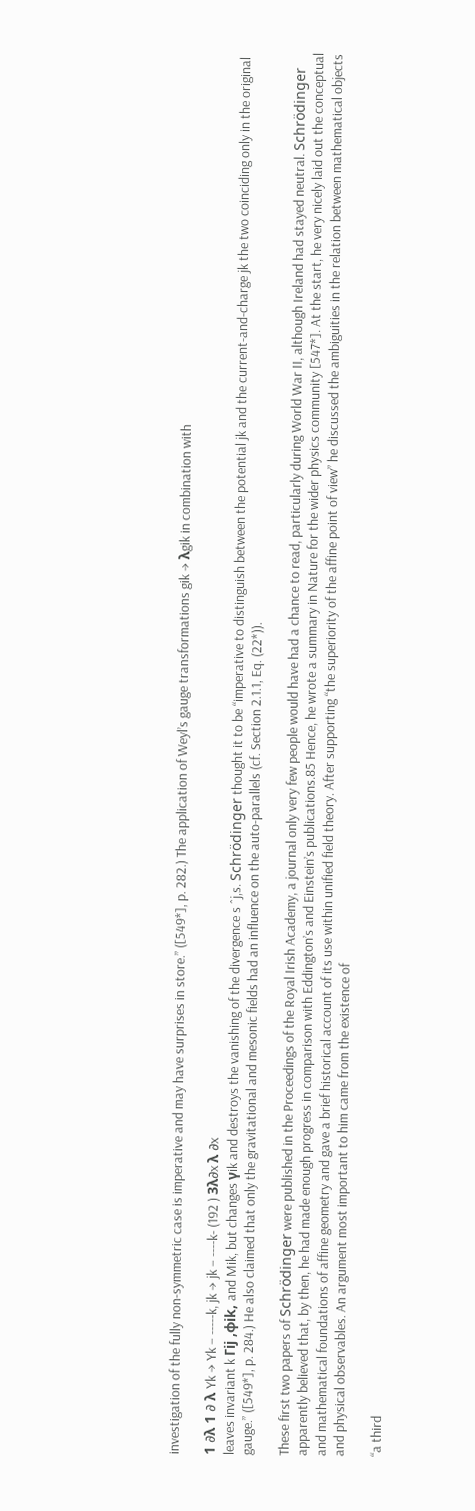investigation of the fully non-symmetric case is imperative and may have surprises in store.” ([549*], p. 282.) The application of Weyl’s gauge transformations gik → λgik in combination with

1 ∂λ 1 ∂ λ Yk → Yk − -----k, jk → jk − ----k- (192 ) 3λ∂x λ ∂x
leaves invariant k Γij ,ϕik, and Mik, but changes γik and destroys the vanishing of the divergence s ˆj,s. Schrödinger thought it to be “imperative to distinguish between the potential jk and the current-and-charge jk the two coinciding only in the original gauge.” ([549*], p. 284.) He also claimed that only the gravitational and mesonic fields had an influence on the auto-parallels (cf. Section 2.1.1, Eq. (22*)).

These first two papers of Schrödinger were published in the Proceedings of the Royal Irish Academy, a journal only very few people would have had a chance to read, particularly during World War II, although Ireland had stayed neutral. Schrödinger apparently believed that, by then, he had made enough progress in comparison with Eddington’s and Einstein’s publications.85 Hence, he wrote a summary in Nature for the wider physics community [547*]. At the start, he very nicely laid out the conceptual and mathematical foundations of affine geometry and gave a brief historical account of its use within unified field theory. After supporting “the superiority of the affine point of view” he discussed the ambiguities in the relation between mathematical objects and physical observables. An argument most important to him came from the existence of

“a third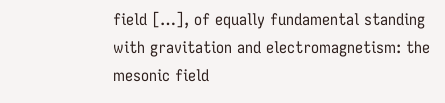field […], of equally fundamental standing with gravitation and electromagnetism: the mesonic field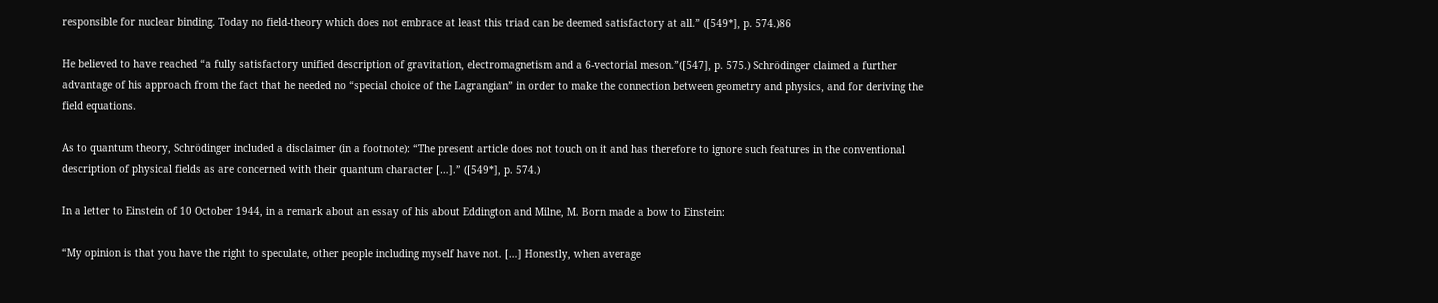responsible for nuclear binding. Today no field-theory which does not embrace at least this triad can be deemed satisfactory at all.” ([549*], p. 574.)86

He believed to have reached “a fully satisfactory unified description of gravitation, electromagnetism and a 6-vectorial meson.”([547], p. 575.) Schrödinger claimed a further advantage of his approach from the fact that he needed no “special choice of the Lagrangian” in order to make the connection between geometry and physics, and for deriving the field equations.

As to quantum theory, Schrödinger included a disclaimer (in a footnote): “The present article does not touch on it and has therefore to ignore such features in the conventional description of physical fields as are concerned with their quantum character […].” ([549*], p. 574.)

In a letter to Einstein of 10 October 1944, in a remark about an essay of his about Eddington and Milne, M. Born made a bow to Einstein:

“My opinion is that you have the right to speculate, other people including myself have not. […] Honestly, when average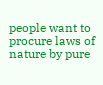people want to procure laws of nature by pure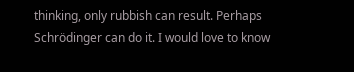thinking, only rubbish can result. Perhaps Schrödinger can do it. I would love to know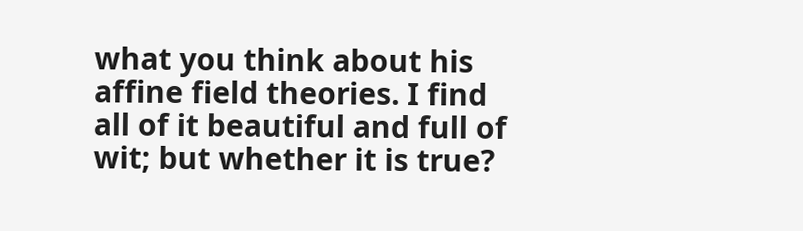what you think about his affine field theories. I find all of it beautiful and full of wit; but whether it is true?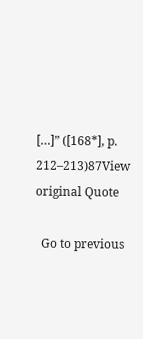[…]” ([168*], p. 212–213)87View original Quote

  Go to previous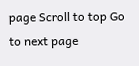page Scroll to top Go to next page